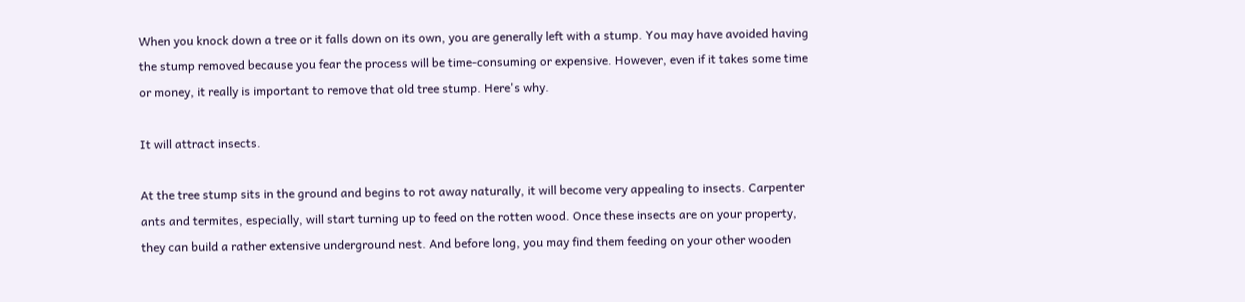When you knock down a tree or it falls down on its own, you are generally left with a stump. You may have avoided having the stump removed because you fear the process will be time-consuming or expensive. However, even if it takes some time or money, it really is important to remove that old tree stump. Here's why.

It will attract insects.

At the tree stump sits in the ground and begins to rot away naturally, it will become very appealing to insects. Carpenter ants and termites, especially, will start turning up to feed on the rotten wood. Once these insects are on your property, they can build a rather extensive underground nest. And before long, you may find them feeding on your other wooden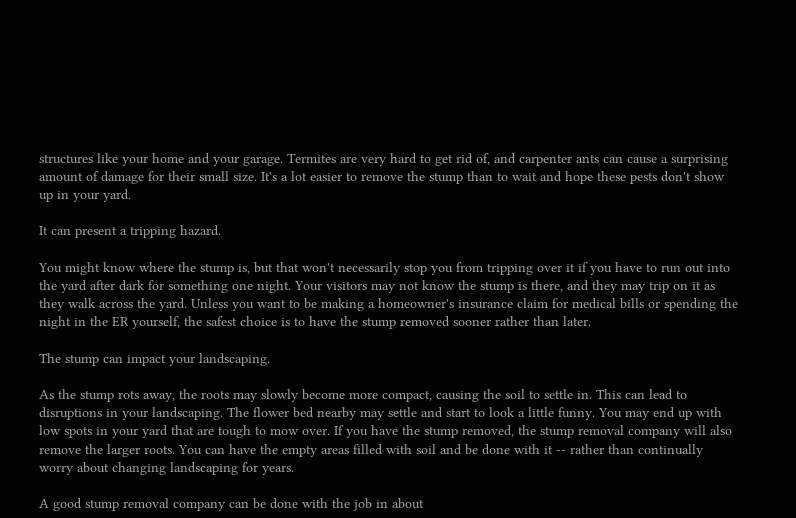structures like your home and your garage. Termites are very hard to get rid of, and carpenter ants can cause a surprising amount of damage for their small size. It's a lot easier to remove the stump than to wait and hope these pests don't show up in your yard.

It can present a tripping hazard.

You might know where the stump is, but that won't necessarily stop you from tripping over it if you have to run out into the yard after dark for something one night. Your visitors may not know the stump is there, and they may trip on it as they walk across the yard. Unless you want to be making a homeowner's insurance claim for medical bills or spending the night in the ER yourself, the safest choice is to have the stump removed sooner rather than later.

The stump can impact your landscaping.

As the stump rots away, the roots may slowly become more compact, causing the soil to settle in. This can lead to disruptions in your landscaping. The flower bed nearby may settle and start to look a little funny. You may end up with low spots in your yard that are tough to mow over. If you have the stump removed, the stump removal company will also remove the larger roots. You can have the empty areas filled with soil and be done with it -- rather than continually worry about changing landscaping for years.

A good stump removal company can be done with the job in about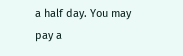a half day. You may pay a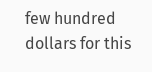few hundred dollars for this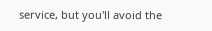service, but you'll avoid the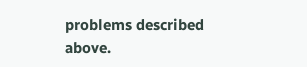problems described above.